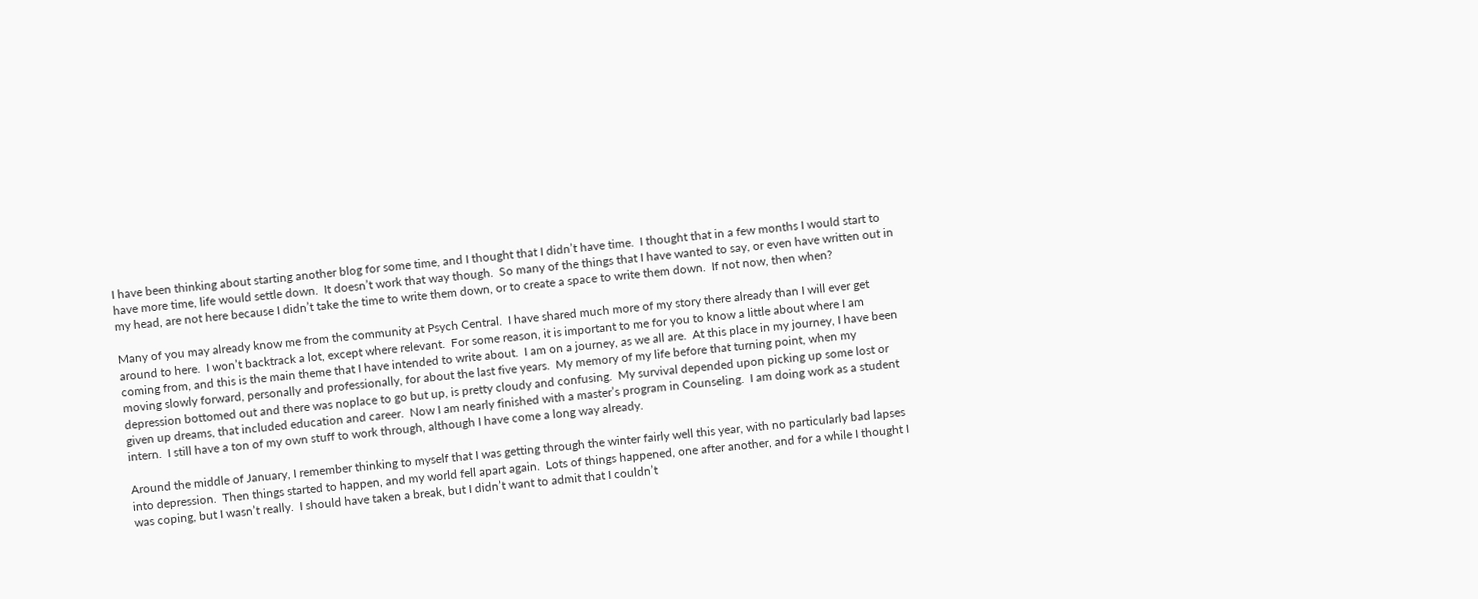I have been thinking about starting another blog for some time, and I thought that I didn’t have time.  I thought that in a few months I would start to have more time, life would settle down.  It doesn’t work that way though.  So many of the things that I have wanted to say, or even have written out in my head, are not here because I didn’t take the time to write them down, or to create a space to write them down.  If not now, then when?

Many of you may already know me from the community at Psych Central.  I have shared much more of my story there already than I will ever get around to here.  I won’t backtrack a lot, except where relevant.  For some reason, it is important to me for you to know a little about where I am coming from, and this is the main theme that I have intended to write about.  I am on a journey, as we all are.  At this place in my journey, I have been moving slowly forward, personally and professionally, for about the last five years.  My memory of my life before that turning point, when my depression bottomed out and there was noplace to go but up, is pretty cloudy and confusing.  My survival depended upon picking up some lost or given up dreams, that included education and career.  Now I am nearly finished with a master’s program in Counseling.  I am doing work as a student intern.  I still have a ton of my own stuff to work through, although I have come a long way already.

Around the middle of January, I remember thinking to myself that I was getting through the winter fairly well this year, with no particularly bad lapses into depression.  Then things started to happen, and my world fell apart again.  Lots of things happened, one after another, and for a while I thought I was coping, but I wasn’t really.  I should have taken a break, but I didn’t want to admit that I couldn’t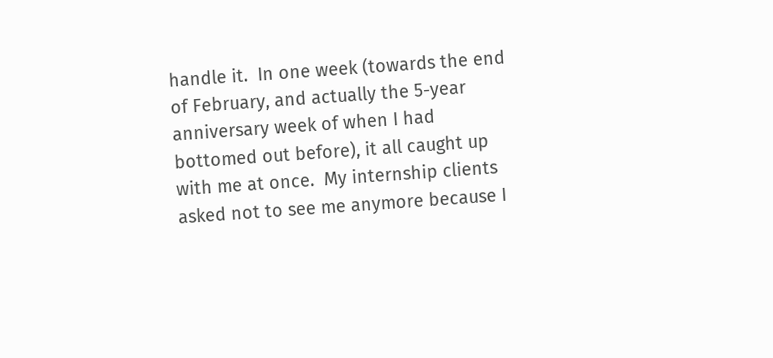handle it.  In one week (towards the end of February, and actually the 5-year anniversary week of when I had bottomed out before), it all caught up with me at once.  My internship clients asked not to see me anymore because I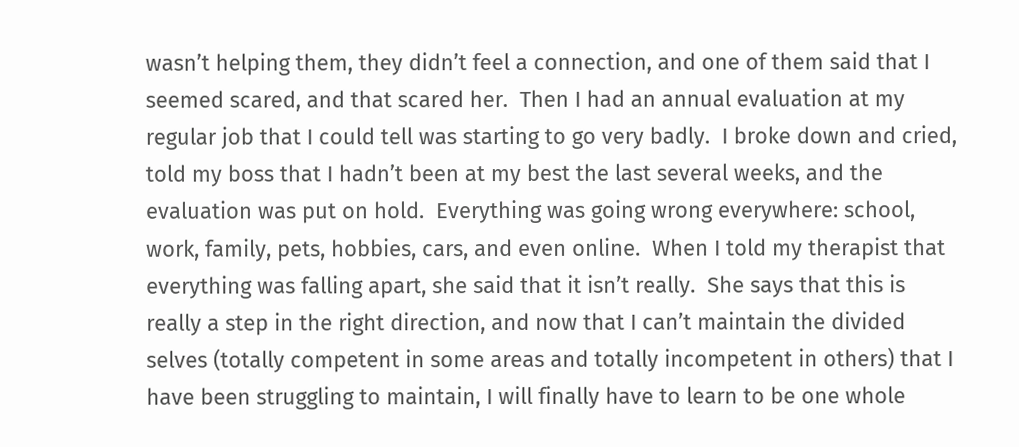wasn’t helping them, they didn’t feel a connection, and one of them said that I seemed scared, and that scared her.  Then I had an annual evaluation at my regular job that I could tell was starting to go very badly.  I broke down and cried, told my boss that I hadn’t been at my best the last several weeks, and the evaluation was put on hold.  Everything was going wrong everywhere: school, work, family, pets, hobbies, cars, and even online.  When I told my therapist that everything was falling apart, she said that it isn’t really.  She says that this is really a step in the right direction, and now that I can’t maintain the divided selves (totally competent in some areas and totally incompetent in others) that I have been struggling to maintain, I will finally have to learn to be one whole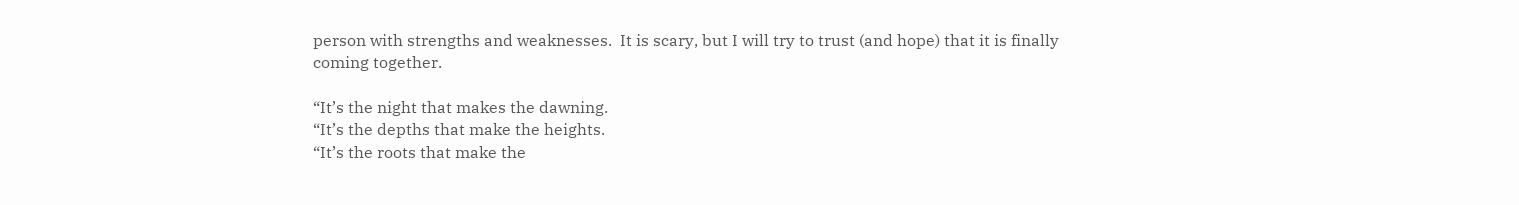person with strengths and weaknesses.  It is scary, but I will try to trust (and hope) that it is finally coming together.

“It’s the night that makes the dawning.
“It’s the depths that make the heights.
“It’s the roots that make the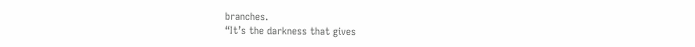branches.
“It’s the darkness that gives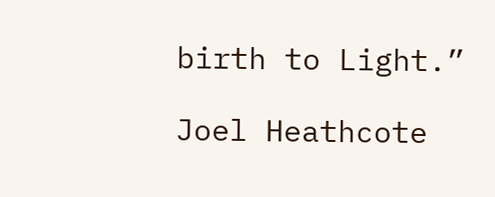birth to Light.”

Joel Heathcote